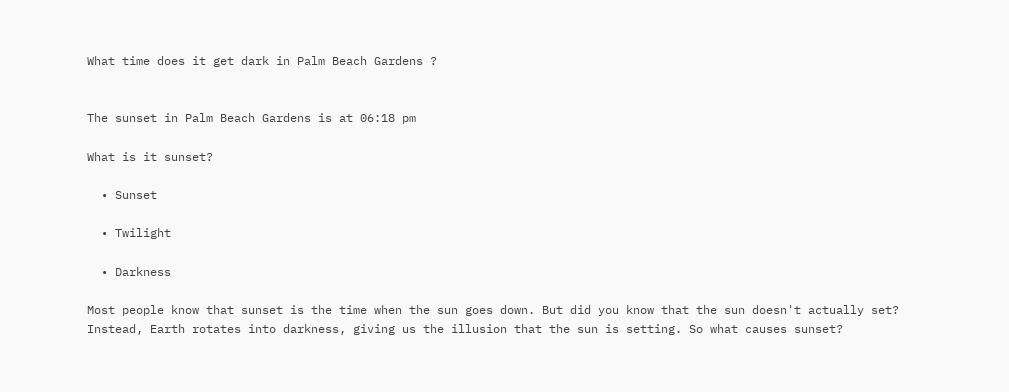What time does it get dark in Palm Beach Gardens ?


The sunset in Palm Beach Gardens is at 06:18 pm

What is it sunset?

  • Sunset

  • Twilight

  • Darkness

Most people know that sunset is the time when the sun goes down. But did you know that the sun doesn't actually set? Instead, Earth rotates into darkness, giving us the illusion that the sun is setting. So what causes sunset?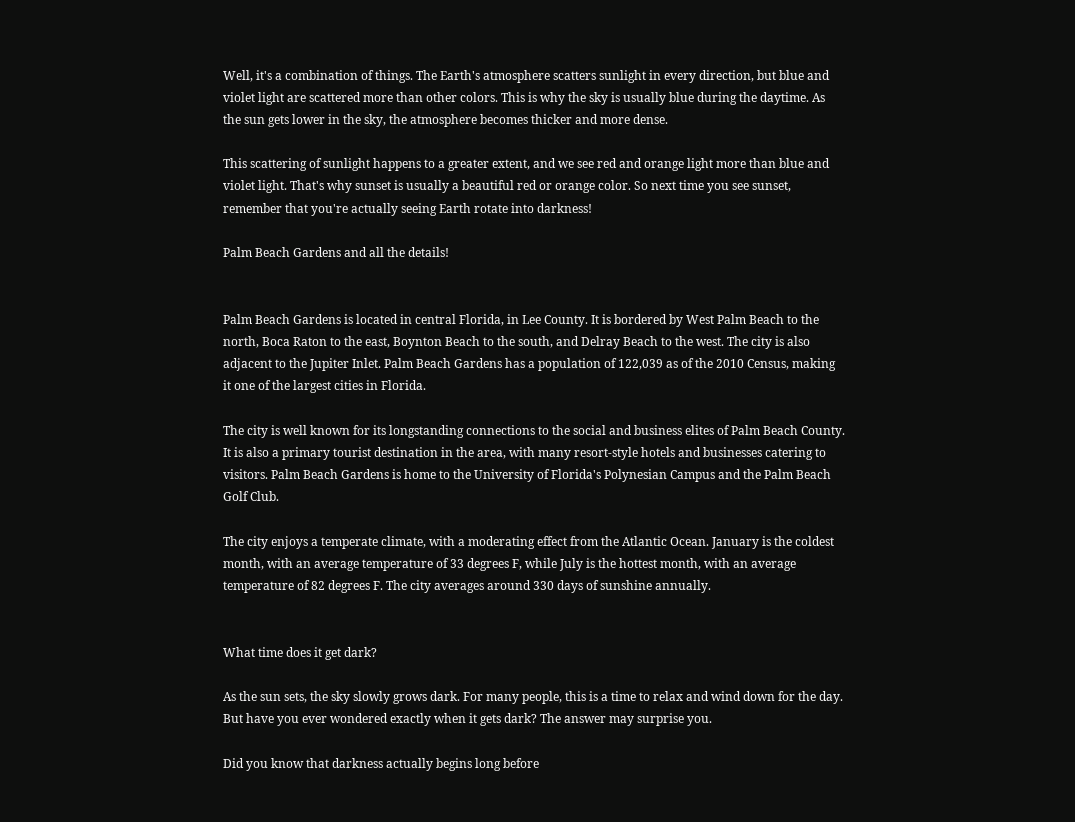Well, it's a combination of things. The Earth's atmosphere scatters sunlight in every direction, but blue and violet light are scattered more than other colors. This is why the sky is usually blue during the daytime. As the sun gets lower in the sky, the atmosphere becomes thicker and more dense.

This scattering of sunlight happens to a greater extent, and we see red and orange light more than blue and violet light. That's why sunset is usually a beautiful red or orange color. So next time you see sunset, remember that you're actually seeing Earth rotate into darkness!

Palm Beach Gardens and all the details!


Palm Beach Gardens is located in central Florida, in Lee County. It is bordered by West Palm Beach to the north, Boca Raton to the east, Boynton Beach to the south, and Delray Beach to the west. The city is also adjacent to the Jupiter Inlet. Palm Beach Gardens has a population of 122,039 as of the 2010 Census, making it one of the largest cities in Florida.

The city is well known for its longstanding connections to the social and business elites of Palm Beach County. It is also a primary tourist destination in the area, with many resort-style hotels and businesses catering to visitors. Palm Beach Gardens is home to the University of Florida's Polynesian Campus and the Palm Beach Golf Club.

The city enjoys a temperate climate, with a moderating effect from the Atlantic Ocean. January is the coldest month, with an average temperature of 33 degrees F, while July is the hottest month, with an average temperature of 82 degrees F. The city averages around 330 days of sunshine annually.


What time does it get dark?

As the sun sets, the sky slowly grows dark. For many people, this is a time to relax and wind down for the day. But have you ever wondered exactly when it gets dark? The answer may surprise you.

Did you know that darkness actually begins long before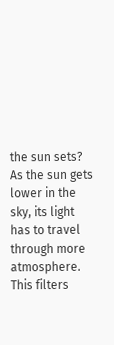the sun sets? As the sun gets lower in the sky, its light has to travel through more atmosphere. This filters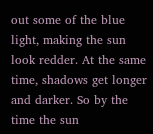out some of the blue light, making the sun look redder. At the same time, shadows get longer and darker. So by the time the sun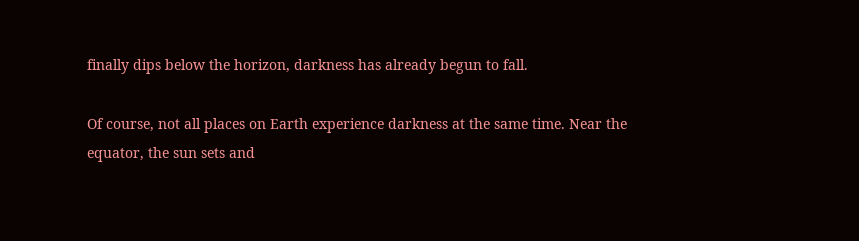finally dips below the horizon, darkness has already begun to fall.

Of course, not all places on Earth experience darkness at the same time. Near the equator, the sun sets and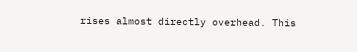rises almost directly overhead. This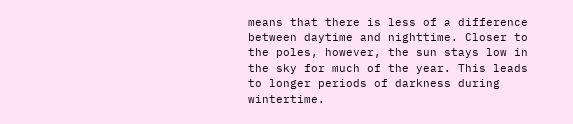means that there is less of a difference between daytime and nighttime. Closer to the poles, however, the sun stays low in the sky for much of the year. This leads to longer periods of darkness during wintertime.